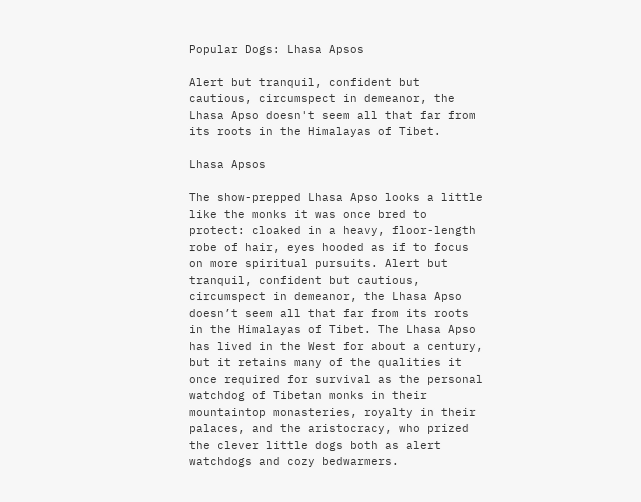Popular Dogs: Lhasa Apsos

Alert but tranquil, confident but cautious, circumspect in demeanor, the Lhasa Apso doesn't seem all that far from its roots in the Himalayas of Tibet.

Lhasa Apsos

The show-prepped Lhasa Apso looks a little like the monks it was once bred to protect: cloaked in a heavy, floor-length robe of hair, eyes hooded as if to focus on more spiritual pursuits. Alert but tranquil, confident but cautious, circumspect in demeanor, the Lhasa Apso doesn’t seem all that far from its roots in the Himalayas of Tibet. The Lhasa Apso has lived in the West for about a century, but it retains many of the qualities it once required for survival as the personal watchdog of Tibetan monks in their mountaintop monasteries, royalty in their palaces, and the aristocracy, who prized the clever little dogs both as alert watchdogs and cozy bedwarmers.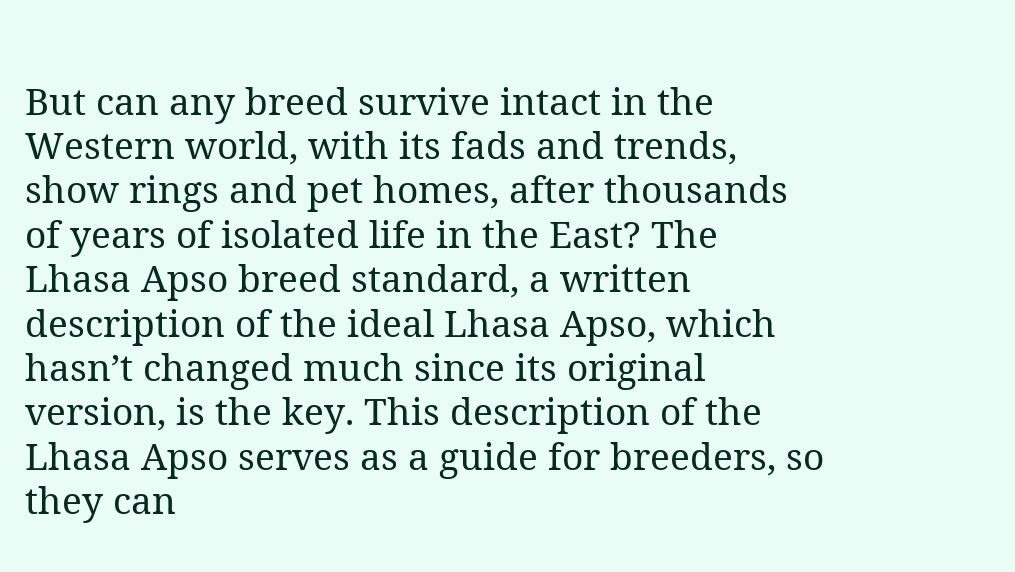But can any breed survive intact in the Western world, with its fads and trends, show rings and pet homes, after thousands of years of isolated life in the East? The Lhasa Apso breed standard, a written description of the ideal Lhasa Apso, which hasn’t changed much since its original version, is the key. This description of the Lhasa Apso serves as a guide for breeders, so they can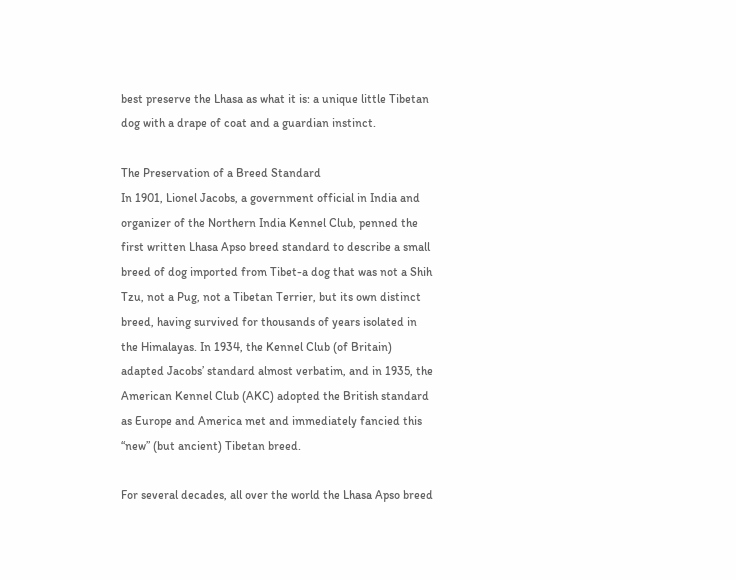best preserve the Lhasa as what it is: a unique little Tibetan dog with a drape of coat and a guardian instinct.

The Preservation of a Breed Standard
In 1901, Lionel Jacobs, a government official in India and organizer of the Northern India Kennel Club, penned the first written Lhasa Apso breed standard to describe a small breed of dog imported from Tibet-a dog that was not a Shih Tzu, not a Pug, not a Tibetan Terrier, but its own distinct breed, having survived for thousands of years isolated in the Himalayas. In 1934, the Kennel Club (of Britain) adapted Jacobs’ standard almost verbatim, and in 1935, the American Kennel Club (AKC) adopted the British standard as Europe and America met and immediately fancied this “new” (but ancient) Tibetan breed.

For several decades, all over the world the Lhasa Apso breed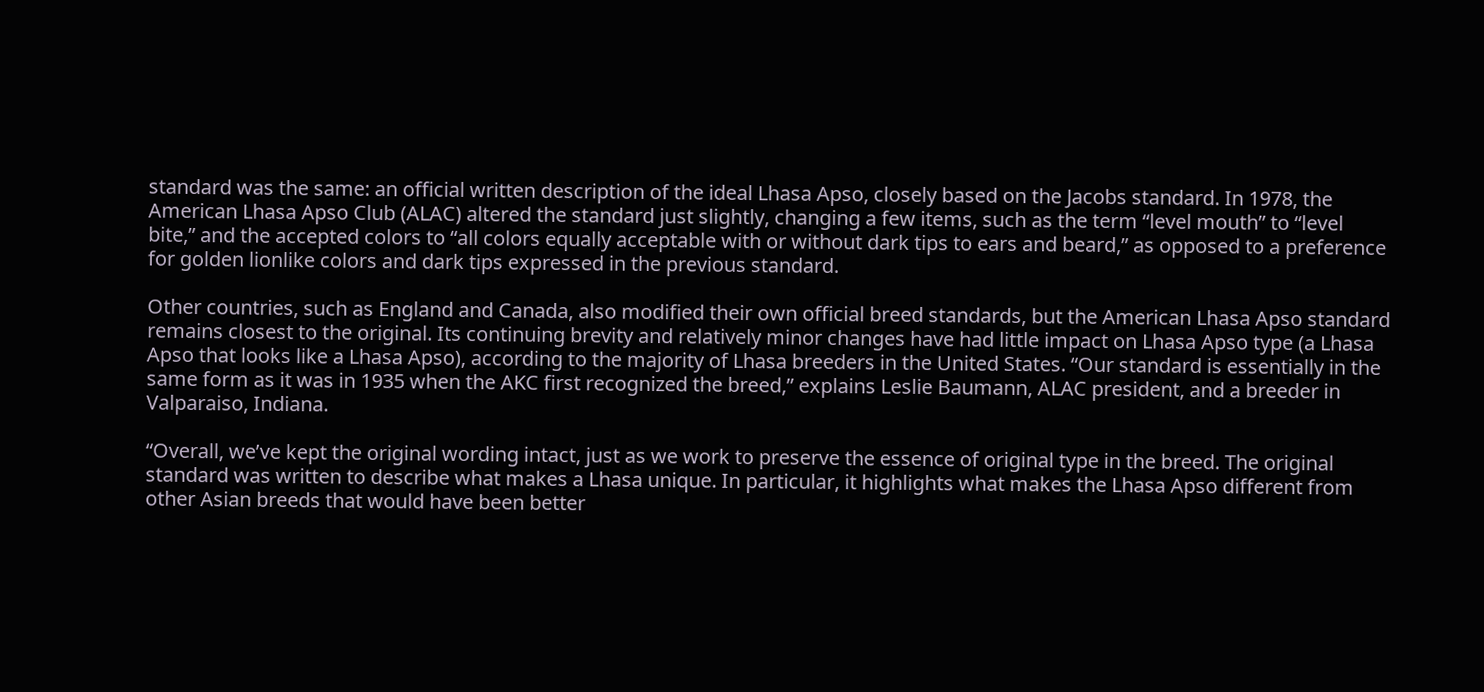standard was the same: an official written description of the ideal Lhasa Apso, closely based on the Jacobs standard. In 1978, the American Lhasa Apso Club (ALAC) altered the standard just slightly, changing a few items, such as the term “level mouth” to “level bite,” and the accepted colors to “all colors equally acceptable with or without dark tips to ears and beard,” as opposed to a preference for golden lionlike colors and dark tips expressed in the previous standard.

Other countries, such as England and Canada, also modified their own official breed standards, but the American Lhasa Apso standard remains closest to the original. Its continuing brevity and relatively minor changes have had little impact on Lhasa Apso type (a Lhasa Apso that looks like a Lhasa Apso), according to the majority of Lhasa breeders in the United States. “Our standard is essentially in the same form as it was in 1935 when the AKC first recognized the breed,” explains Leslie Baumann, ALAC president, and a breeder in Valparaiso, Indiana.

“Overall, we’ve kept the original wording intact, just as we work to preserve the essence of original type in the breed. The original standard was written to describe what makes a Lhasa unique. In particular, it highlights what makes the Lhasa Apso different from other Asian breeds that would have been better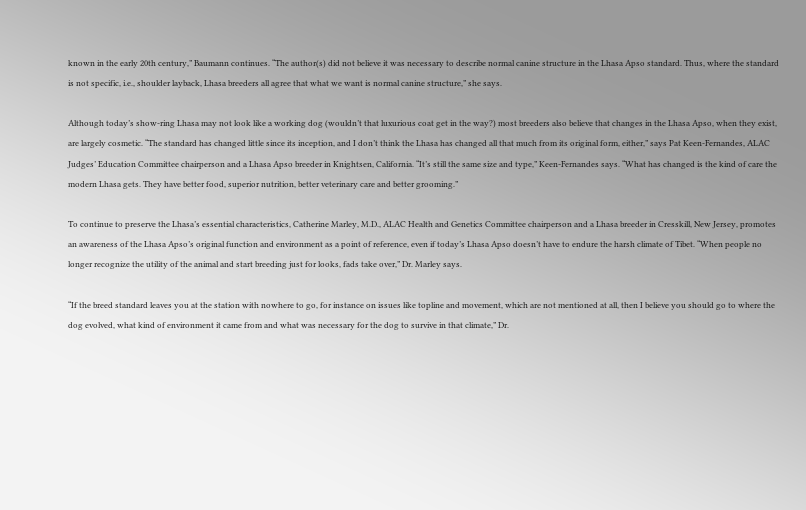known in the early 20th century,” Baumann continues. “The author(s) did not believe it was necessary to describe normal canine structure in the Lhasa Apso standard. Thus, where the standard is not specific, i.e., shoulder layback, Lhasa breeders all agree that what we want is normal canine structure,” she says.

Although today’s show-ring Lhasa may not look like a working dog (wouldn’t that luxurious coat get in the way?) most breeders also believe that changes in the Lhasa Apso, when they exist, are largely cosmetic. “The standard has changed little since its inception, and I don’t think the Lhasa has changed all that much from its original form, either,” says Pat Keen-Fernandes, ALAC Judges’ Education Committee chairperson and a Lhasa Apso breeder in Knightsen, California. “It’s still the same size and type,” Keen-Fernandes says. “What has changed is the kind of care the modern Lhasa gets. They have better food, superior nutrition, better veterinary care and better grooming.”

To continue to preserve the Lhasa’s essential characteristics, Catherine Marley, M.D., ALAC Health and Genetics Committee chairperson and a Lhasa breeder in Cresskill, New Jersey, promotes an awareness of the Lhasa Apso’s original function and environment as a point of reference, even if today’s Lhasa Apso doesn’t have to endure the harsh climate of Tibet. “When people no longer recognize the utility of the animal and start breeding just for looks, fads take over,” Dr. Marley says.

“If the breed standard leaves you at the station with nowhere to go, for instance on issues like topline and movement, which are not mentioned at all, then I believe you should go to where the dog evolved, what kind of environment it came from and what was necessary for the dog to survive in that climate,” Dr.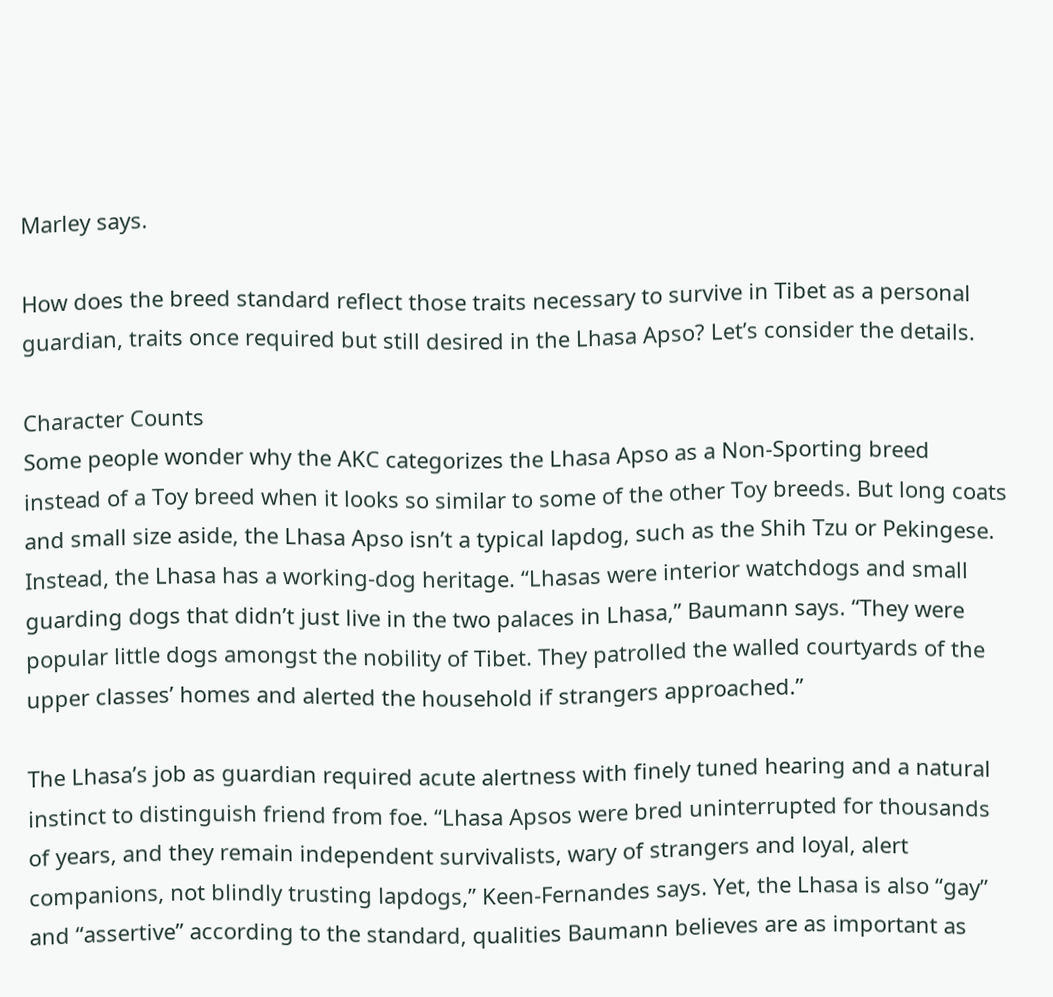Marley says.

How does the breed standard reflect those traits necessary to survive in Tibet as a personal guardian, traits once required but still desired in the Lhasa Apso? Let’s consider the details.

Character Counts
Some people wonder why the AKC categorizes the Lhasa Apso as a Non-Sporting breed instead of a Toy breed when it looks so similar to some of the other Toy breeds. But long coats and small size aside, the Lhasa Apso isn’t a typical lapdog, such as the Shih Tzu or Pekingese. Instead, the Lhasa has a working-dog heritage. “Lhasas were interior watchdogs and small guarding dogs that didn’t just live in the two palaces in Lhasa,” Baumann says. “They were popular little dogs amongst the nobility of Tibet. They patrolled the walled courtyards of the upper classes’ homes and alerted the household if strangers approached.”

The Lhasa’s job as guardian required acute alertness with finely tuned hearing and a natural instinct to distinguish friend from foe. “Lhasa Apsos were bred uninterrupted for thousands of years, and they remain independent survivalists, wary of strangers and loyal, alert companions, not blindly trusting lapdogs,” Keen-Fernandes says. Yet, the Lhasa is also “gay” and “assertive” according to the standard, qualities Baumann believes are as important as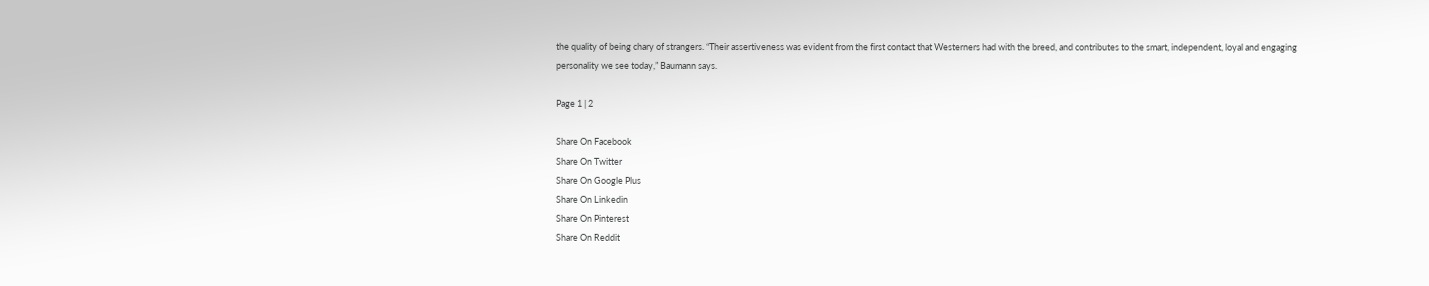the quality of being chary of strangers. “Their assertiveness was evident from the first contact that Westerners had with the breed, and contributes to the smart, independent, loyal and engaging personality we see today,” Baumann says.

Page 1 | 2

Share On Facebook
Share On Twitter
Share On Google Plus
Share On Linkedin
Share On Pinterest
Share On Reddit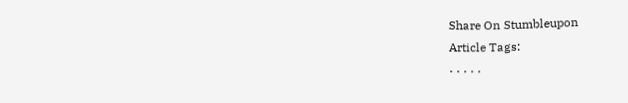Share On Stumbleupon
Article Tags:
· · · · ·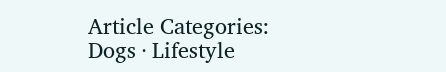Article Categories:
Dogs · Lifestyle